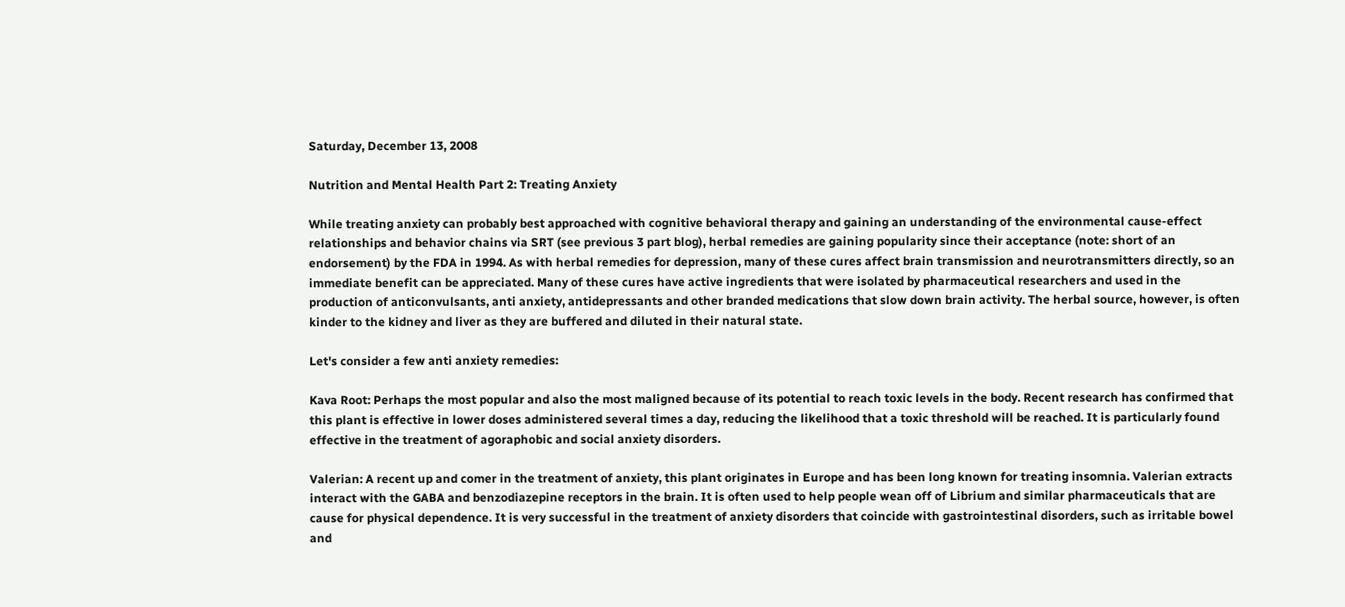Saturday, December 13, 2008

Nutrition and Mental Health Part 2: Treating Anxiety

While treating anxiety can probably best approached with cognitive behavioral therapy and gaining an understanding of the environmental cause-effect relationships and behavior chains via SRT (see previous 3 part blog), herbal remedies are gaining popularity since their acceptance (note: short of an endorsement) by the FDA in 1994. As with herbal remedies for depression, many of these cures affect brain transmission and neurotransmitters directly, so an immediate benefit can be appreciated. Many of these cures have active ingredients that were isolated by pharmaceutical researchers and used in the production of anticonvulsants, anti anxiety, antidepressants and other branded medications that slow down brain activity. The herbal source, however, is often kinder to the kidney and liver as they are buffered and diluted in their natural state.

Let's consider a few anti anxiety remedies:

Kava Root: Perhaps the most popular and also the most maligned because of its potential to reach toxic levels in the body. Recent research has confirmed that this plant is effective in lower doses administered several times a day, reducing the likelihood that a toxic threshold will be reached. It is particularly found effective in the treatment of agoraphobic and social anxiety disorders.

Valerian: A recent up and comer in the treatment of anxiety, this plant originates in Europe and has been long known for treating insomnia. Valerian extracts interact with the GABA and benzodiazepine receptors in the brain. It is often used to help people wean off of Librium and similar pharmaceuticals that are cause for physical dependence. It is very successful in the treatment of anxiety disorders that coincide with gastrointestinal disorders, such as irritable bowel and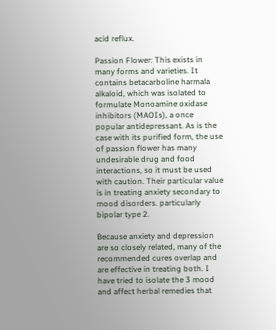acid reflux.

Passion Flower: This exists in many forms and varieties. It contains betacarboline harmala alkaloid, which was isolated to formulate Monoamine oxidase inhibitors (MAOIs), a once popular antidepressant. As is the case with its purified form, the use of passion flower has many undesirable drug and food interactions, so it must be used with caution. Their particular value is in treating anxiety secondary to mood disorders. particularly bipolar type 2.

Because anxiety and depression are so closely related, many of the recommended cures overlap and are effective in treating both. I have tried to isolate the 3 mood and affect herbal remedies that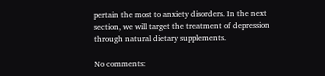pertain the most to anxiety disorders. In the next section, we will target the treatment of depression through natural dietary supplements.

No comments: